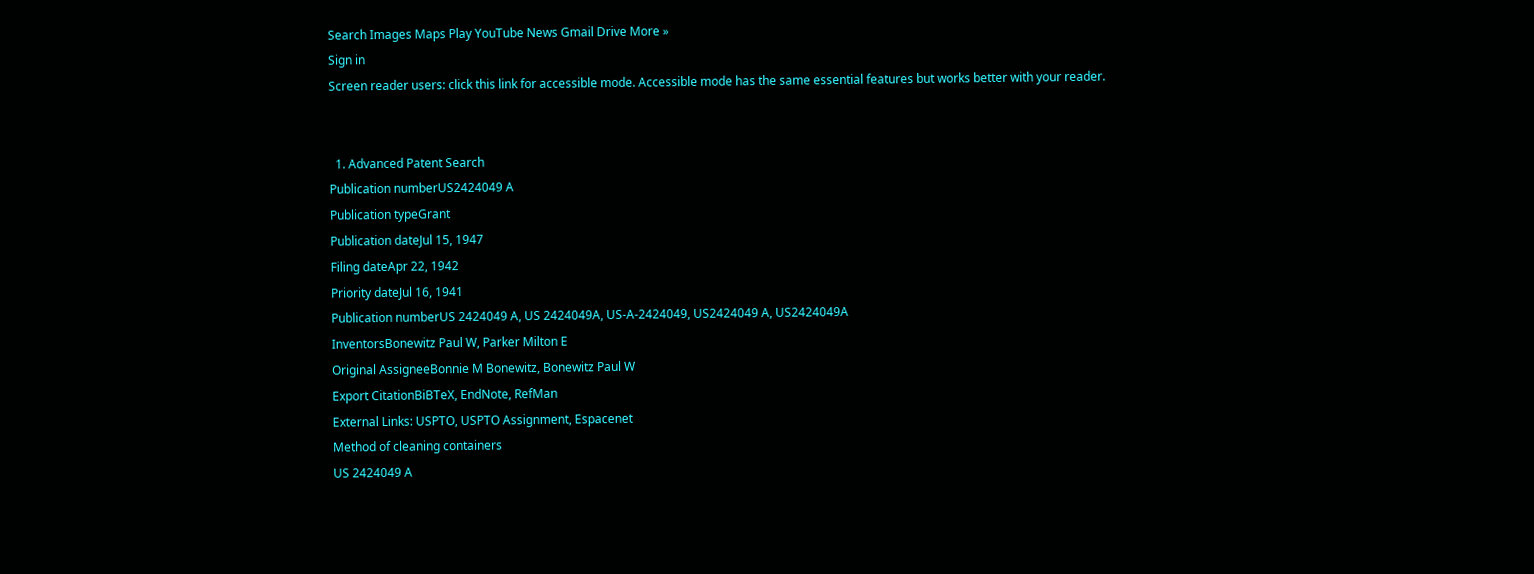Search Images Maps Play YouTube News Gmail Drive More »
Sign in
Screen reader users: click this link for accessible mode. Accessible mode has the same essential features but works better with your reader.


  1. Advanced Patent Search
Publication numberUS2424049 A
Publication typeGrant
Publication dateJul 15, 1947
Filing dateApr 22, 1942
Priority dateJul 16, 1941
Publication numberUS 2424049 A, US 2424049A, US-A-2424049, US2424049 A, US2424049A
InventorsBonewitz Paul W, Parker Milton E
Original AssigneeBonnie M Bonewitz, Bonewitz Paul W
Export CitationBiBTeX, EndNote, RefMan
External Links: USPTO, USPTO Assignment, Espacenet
Method of cleaning containers
US 2424049 A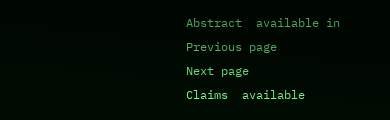Abstract  available in
Previous page
Next page
Claims  available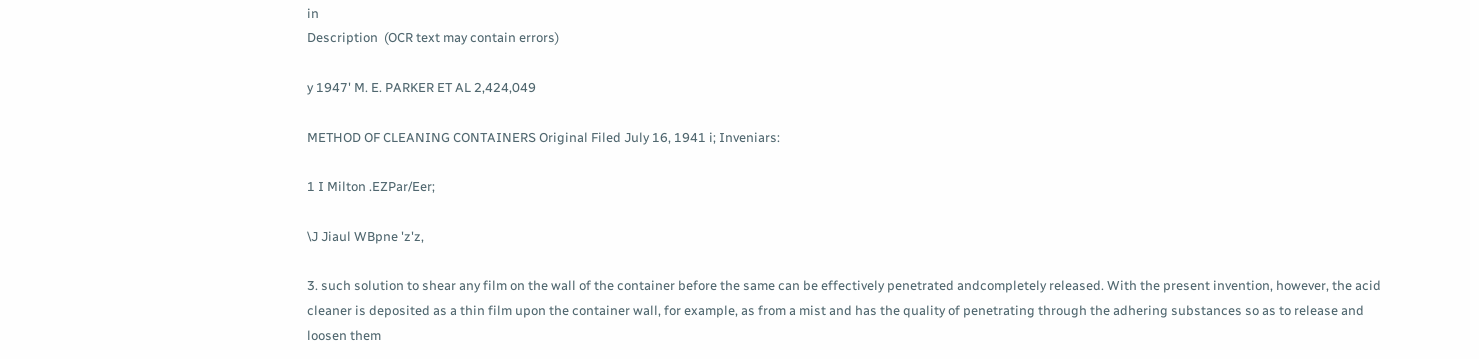in
Description  (OCR text may contain errors)

y 1947' M. E. PARKER ET AL 2,424,049

METHOD OF CLEANING CONTAINERS Original Filed July 16, 1941 i; Inveniars:

1 I Milton .EZPar/Eer;

\J Jiaul WBpne 'z'z,

3. such solution to shear any film on the wall of the container before the same can be effectively penetrated andcompletely released. With the present invention, however, the acid cleaner is deposited as a thin film upon the container wall, for example, as from a mist and has the quality of penetrating through the adhering substances so as to release and loosen them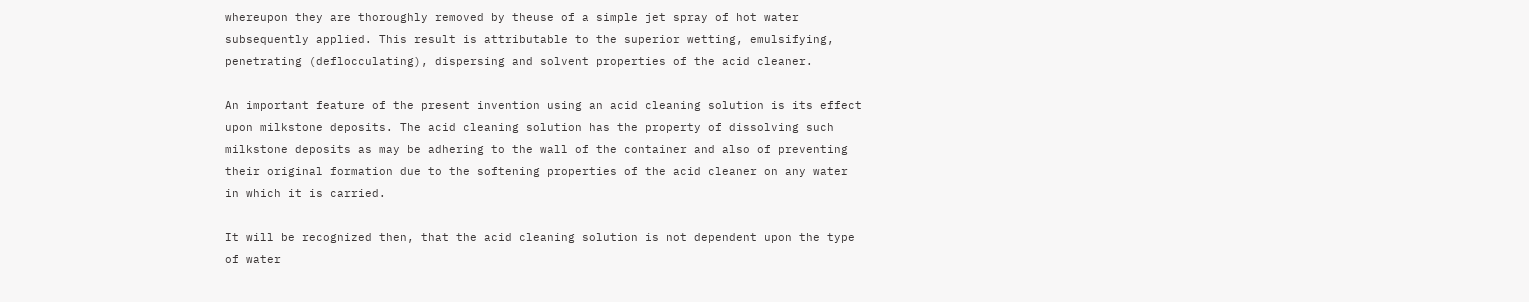whereupon they are thoroughly removed by theuse of a simple jet spray of hot water subsequently applied. This result is attributable to the superior wetting, emulsifying, penetrating (deflocculating), dispersing and solvent properties of the acid cleaner.

An important feature of the present invention using an acid cleaning solution is its effect upon milkstone deposits. The acid cleaning solution has the property of dissolving such milkstone deposits as may be adhering to the wall of the container and also of preventing their original formation due to the softening properties of the acid cleaner on any water in which it is carried.

It will be recognized then, that the acid cleaning solution is not dependent upon the type of water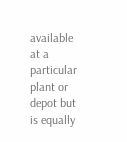available at a particular plant or depot but is equally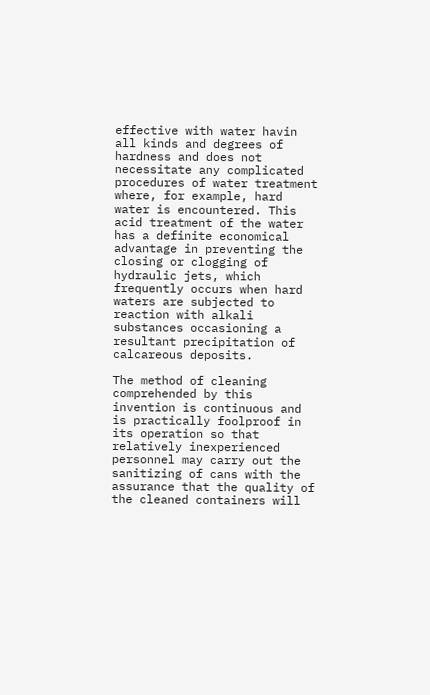effective with water havin all kinds and degrees of hardness and does not necessitate any complicated procedures of water treatment where, for example, hard water is encountered. This acid treatment of the water has a definite economical advantage in preventing the closing or clogging of hydraulic jets, which frequently occurs when hard waters are subjected to reaction with alkali substances occasioning a resultant precipitation of calcareous deposits.

The method of cleaning comprehended by this invention is continuous and is practically foolproof in its operation so that relatively inexperienced personnel may carry out the sanitizing of cans with the assurance that the quality of the cleaned containers will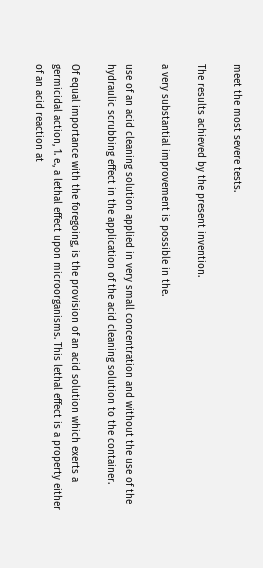meet the most severe tests.

The results achieved by the present invention.

a very substantial improvement is possible in the.

use of an acid cleaning solution applied in very small concentration and without the use of the hydraulic scrubbing effect in the application of the acid cleaning solution to the container.

Of equal importance with the foregoing, is the provision of an acid solution which exerts a germicidal action, 1. e., a lethal effect upon microorganisms. This lethal effect is a property either of an acid reaction at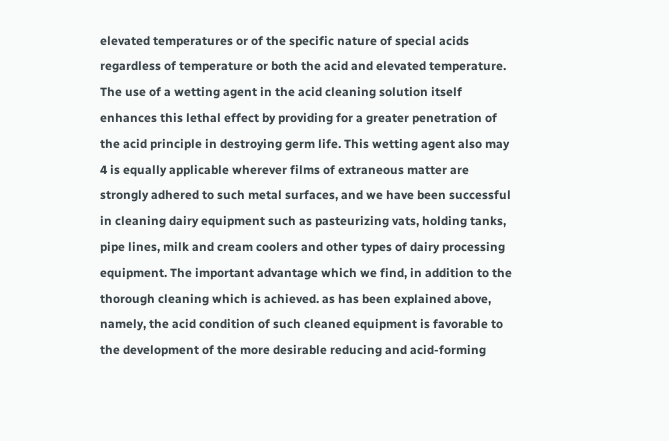elevated temperatures or of the specific nature of special acids regardless of temperature or both the acid and elevated temperature. The use of a wetting agent in the acid cleaning solution itself enhances this lethal effect by providing for a greater penetration of the acid principle in destroying germ life. This wetting agent also may 4 is equally applicable wherever films of extraneous matter are strongly adhered to such metal surfaces, and we have been successful in cleaning dairy equipment such as pasteurizing vats, holding tanks, pipe lines, milk and cream coolers and other types of dairy processing equipment. The important advantage which we find, in addition to the thorough cleaning which is achieved. as has been explained above, namely, the acid condition of such cleaned equipment is favorable to the development of the more desirable reducing and acid-forming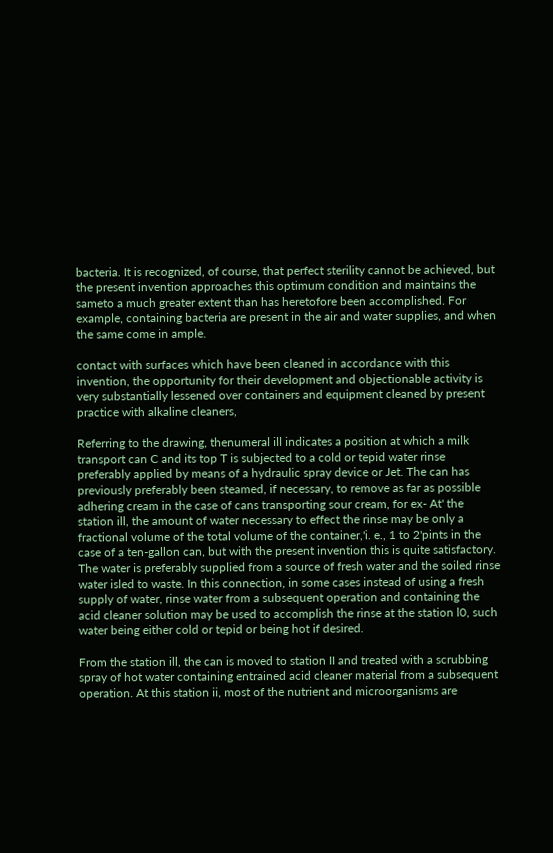bacteria. It is recognized, of course, that perfect sterility cannot be achieved, but the present invention approaches this optimum condition and maintains the sameto a much greater extent than has heretofore been accomplished. For example, containing bacteria are present in the air and water supplies, and when the same come in ample.

contact with surfaces which have been cleaned in accordance with this invention, the opportunity for their development and objectionable activity is very substantially lessened over containers and equipment cleaned by present practice with alkaline cleaners,

Referring to the drawing, thenumeral ill indicates a position at which a milk transport can C and its top T is subjected to a cold or tepid water rinse preferably applied by means of a hydraulic spray device or Jet. The can has previously preferably been steamed, if necessary, to remove as far as possible adhering cream in the case of cans transporting sour cream, for ex- At' the station ill, the amount of water necessary to effect the rinse may be only a fractional volume of the total volume of the container,'i. e., 1 to 2'pints in the case of a ten-gallon can, but with the present invention this is quite satisfactory. The water is preferably supplied from a source of fresh water and the soiled rinse water isled to waste. In this connection, in some cases instead of using a fresh supply of water, rinse water from a subsequent operation and containing the acid cleaner solution may be used to accomplish the rinse at the station l0, such water being either cold or tepid or being hot if desired.

From the station ill, the can is moved to station II and treated with a scrubbing spray of hot water containing entrained acid cleaner material from a subsequent operation. At this station ii, most of the nutrient and microorganisms are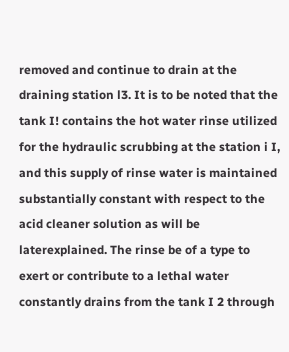removed and continue to drain at the draining station l3. It is to be noted that the tank I! contains the hot water rinse utilized for the hydraulic scrubbing at the station i I, and this supply of rinse water is maintained substantially constant with respect to the acid cleaner solution as will be laterexplained. The rinse be of a type to exert or contribute to a lethal water constantly drains from the tank I 2 through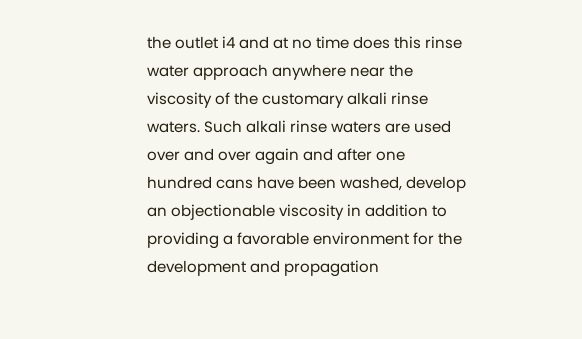the outlet i4 and at no time does this rinse water approach anywhere near the viscosity of the customary alkali rinse waters. Such alkali rinse waters are used over and over again and after one hundred cans have been washed, develop an objectionable viscosity in addition to providing a favorable environment for the development and propagation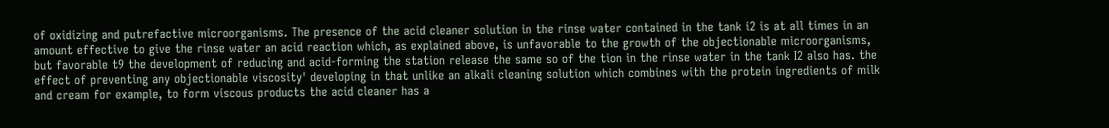of oxidizing and putrefactive microorganisms. The presence of the acid cleaner solution in the rinse water contained in the tank i2 is at all times in an amount effective to give the rinse water an acid reaction which, as explained above, is unfavorable to the growth of the objectionable microorganisms, but favorable t9 the development of reducing and acid-forming the station release the same so of the tion in the rinse water in the tank I2 also has. the effect of preventing any objectionable viscosity' developing in that unlike an alkali cleaning solution which combines with the protein ingredients of milk and cream for example, to form viscous products the acid cleaner has a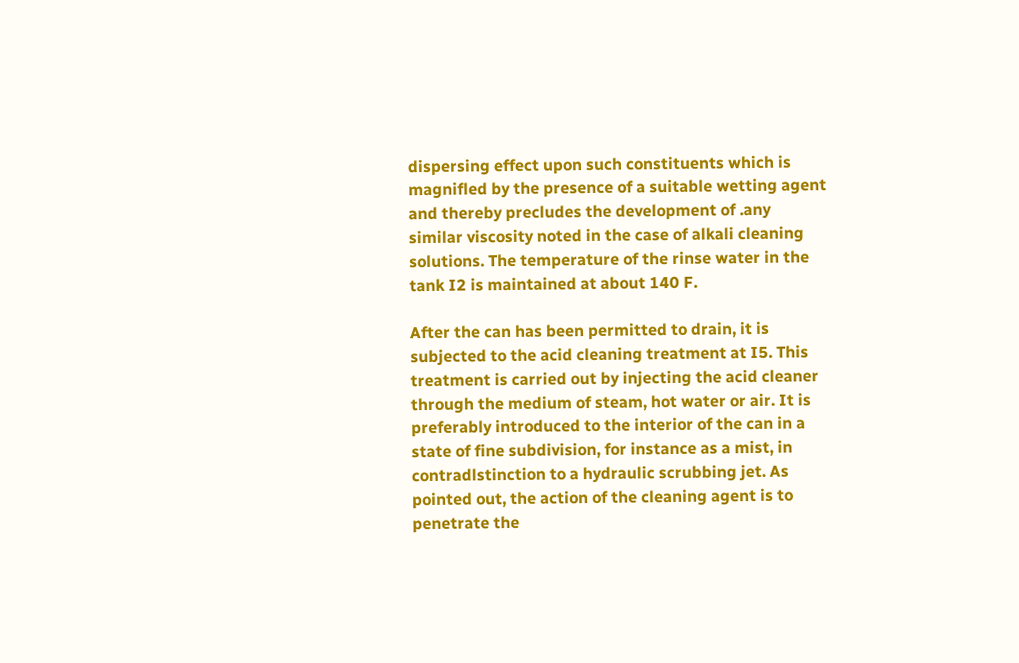dispersing effect upon such constituents which is magnifled by the presence of a suitable wetting agent and thereby precludes the development of .any similar viscosity noted in the case of alkali cleaning solutions. The temperature of the rinse water in the tank I2 is maintained at about 140 F.

After the can has been permitted to drain, it is subjected to the acid cleaning treatment at I5. This treatment is carried out by injecting the acid cleaner through the medium of steam, hot water or air. It is preferably introduced to the interior of the can in a state of fine subdivision, for instance as a mist, in contradlstinction to a hydraulic scrubbing jet. As pointed out, the action of the cleaning agent is to penetrate the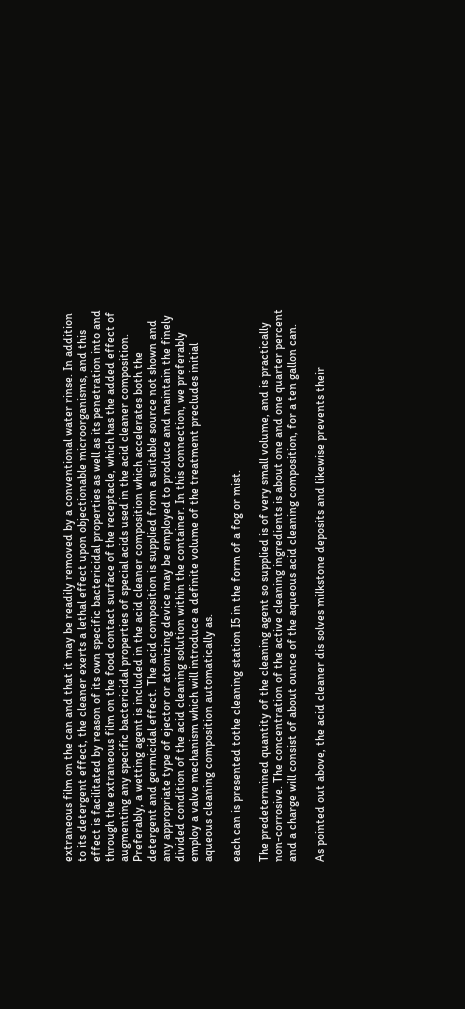extraneous film on the can and that it may be readily removed by a conventional water rinse. In addition to its detergent effect, the cleaner exerts a lethal effect upon objectionable microorganisms, and this effect is facilitated by reason of its own specific bactericidal properties as well as its penetration into and through the extraneous film on the food contact surface of the receptacle, which has the added effect of augmenting any specific bactericidal properties of special acids used in the acid cleaner composition. Preferably, a wetting agent is included in the acid cleaner composition which accelerates both the detergent and germicidal effect. The acid composition is supplied from a suitable source not shown and any appropriate type of ejector or atomizing device may be employed to produce and maintain the finely divided condition of the acid cleaning solution within the container. In this connection, we preferably employ a valve mechanism which will introduce a definite volume of the treatment precludes initial aqueous cleaning composition automatically as.

each can is presented tothe cleaning station I5 in the form of a fog or mist.

The predetermined quantity of the cleaning agent so supplied is of very small volume, and is practically non-corrosive. The concentration of the active cleaning ingredients is about one and one quarter percent and a charge will consist of about ounce of the aqueous acid cleaning composition, for a ten gallon can.

As pointed out above, the acid cleaner dis solves milkstone deposits and likewise prevents their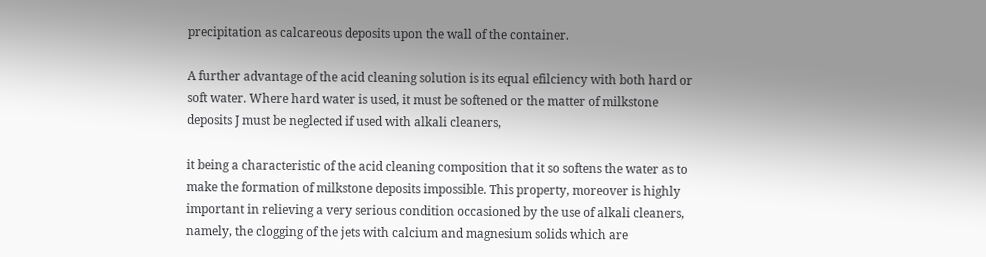precipitation as calcareous deposits upon the wall of the container.

A further advantage of the acid cleaning solution is its equal efilciency with both hard or soft water. Where hard water is used, it must be softened or the matter of milkstone deposits J must be neglected if used with alkali cleaners,

it being a characteristic of the acid cleaning composition that it so softens the water as to make the formation of milkstone deposits impossible. This property, moreover is highly important in relieving a very serious condition occasioned by the use of alkali cleaners, namely, the clogging of the jets with calcium and magnesium solids which are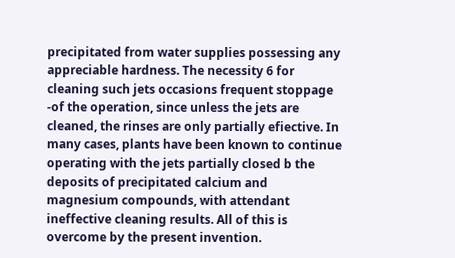precipitated from water supplies possessing any appreciable hardness. The necessity 6 for cleaning such jets occasions frequent stoppage -of the operation, since unless the jets are cleaned, the rinses are only partially efiective. In many cases, plants have been known to continue operating with the jets partially closed b the deposits of precipitated calcium and magnesium compounds, with attendant ineffective cleaning results. All of this is overcome by the present invention.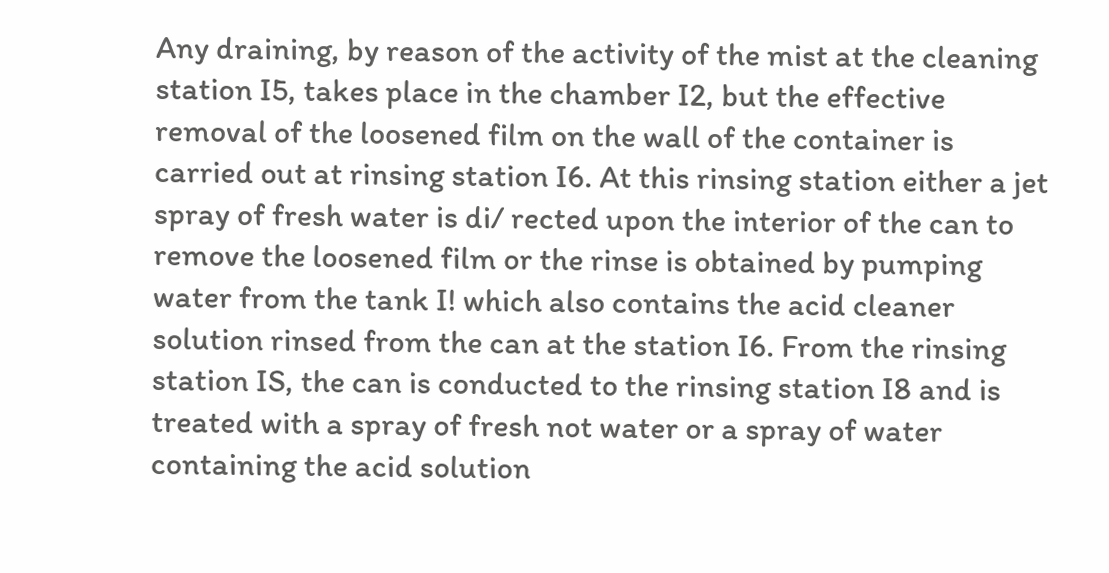Any draining, by reason of the activity of the mist at the cleaning station I5, takes place in the chamber I2, but the effective removal of the loosened film on the wall of the container is carried out at rinsing station I6. At this rinsing station either a jet spray of fresh water is di/ rected upon the interior of the can to remove the loosened film or the rinse is obtained by pumping water from the tank I! which also contains the acid cleaner solution rinsed from the can at the station I6. From the rinsing station IS, the can is conducted to the rinsing station I8 and is treated with a spray of fresh not water or a spray of water containing the acid solution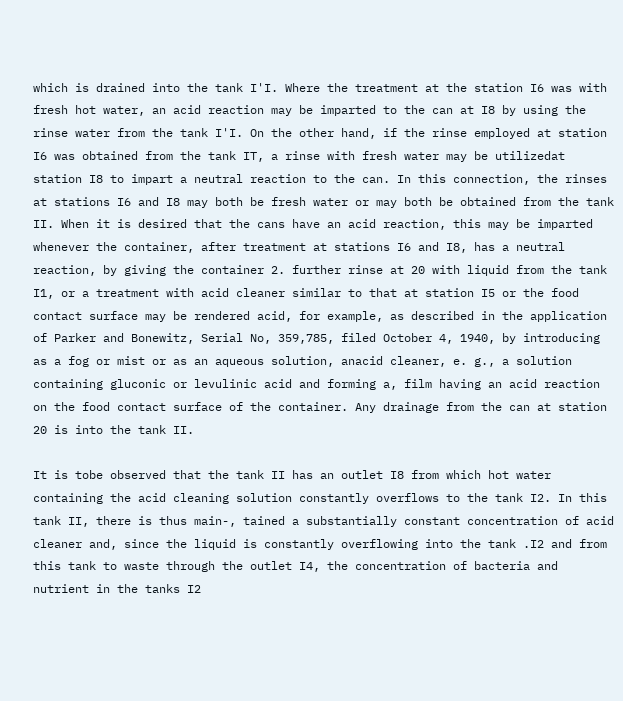which is drained into the tank I'I. Where the treatment at the station I6 was with fresh hot water, an acid reaction may be imparted to the can at I8 by using the rinse water from the tank I'I. On the other hand, if the rinse employed at station I6 was obtained from the tank IT, a rinse with fresh water may be utilizedat station I8 to impart a neutral reaction to the can. In this connection, the rinses at stations I6 and I8 may both be fresh water or may both be obtained from the tank II. When it is desired that the cans have an acid reaction, this may be imparted whenever the container, after treatment at stations I6 and I8, has a neutral reaction, by giving the container 2. further rinse at 20 with liquid from the tank I1, or a treatment with acid cleaner similar to that at station I5 or the food contact surface may be rendered acid, for example, as described in the application of Parker and Bonewitz, Serial No, 359,785, filed October 4, 1940, by introducing as a fog or mist or as an aqueous solution, anacid cleaner, e. g., a solution containing gluconic or levulinic acid and forming a, film having an acid reaction on the food contact surface of the container. Any drainage from the can at station 20 is into the tank II.

It is tobe observed that the tank II has an outlet I8 from which hot water containing the acid cleaning solution constantly overflows to the tank I2. In this tank II, there is thus main-, tained a substantially constant concentration of acid cleaner and, since the liquid is constantly overflowing into the tank .I2 and from this tank to waste through the outlet I4, the concentration of bacteria and nutrient in the tanks I2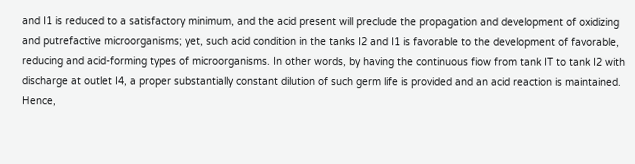and I1 is reduced to a satisfactory minimum, and the acid present will preclude the propagation and development of oxidizing and putrefactive microorganisms; yet, such acid condition in the tanks I2 and I1 is favorable to the development of favorable, reducing and acid-forming types of microorganisms. In other words, by having the continuous fiow from tank IT to tank I2 with discharge at outlet I4, a proper substantially constant dilution of such germ life is provided and an acid reaction is maintained. Hence,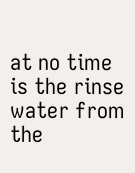at no time is the rinse water from the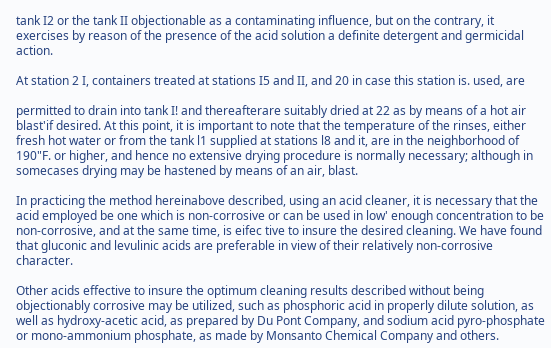tank I2 or the tank II objectionable as a contaminating influence, but on the contrary, it exercises by reason of the presence of the acid solution a definite detergent and germicidal action.

At station 2 I, containers treated at stations I5 and II, and 20 in case this station is. used, are

permitted to drain into tank I! and thereafterare suitably dried at 22 as by means of a hot air blast'if desired. At this point, it is important to note that the temperature of the rinses, either fresh hot water or from the tank l1 supplied at stations l8 and it, are in the neighborhood of 190"F. or higher, and hence no extensive drying procedure is normally necessary; although in somecases drying may be hastened by means of an air, blast.

In practicing the method hereinabove described, using an acid cleaner, it is necessary that the acid employed be one which is non-corrosive or can be used in low' enough concentration to be non-corrosive, and at the same time, is eifec tive to insure the desired cleaning. We have found that gluconic and levulinic acids are preferable in view of their relatively non-corrosive character.

Other acids effective to insure the optimum cleaning results described without being objectionably corrosive may be utilized, such as phosphoric acid in properly dilute solution, as well as hydroxy-acetic acid, as prepared by Du Pont Company, and sodium acid pyro-phosphate or mono-ammonium phosphate, as made by Monsanto Chemical Company and others.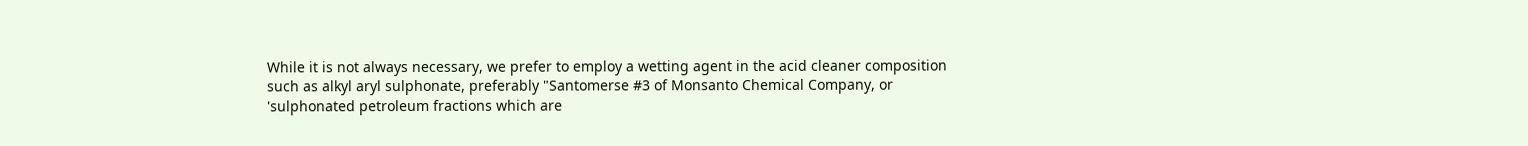While it is not always necessary, we prefer to employ a wetting agent in the acid cleaner composition such as alkyl aryl sulphonate, preferably "Santomerse #3 of Monsanto Chemical Company, or 'sulphonated petroleum fractions which are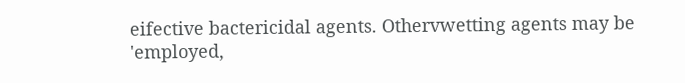eifective bactericidal agents. Othervwetting agents may be 'employed,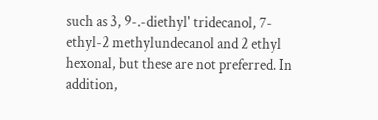such as 3, 9-.-diethyl' tridecanol, 7-ethyl-2 methylundecanol and 2 ethyl hexonal, but these are not preferred. In addition,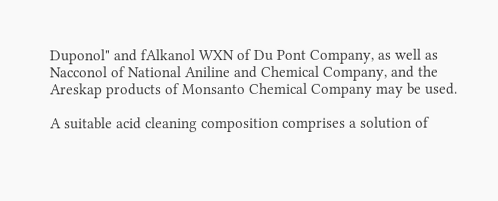Duponol" and fAlkanol WXN of Du Pont Company, as well as Nacconol of National Aniline and Chemical Company, and the Areskap products of Monsanto Chemical Company may be used.

A suitable acid cleaning composition comprises a solution of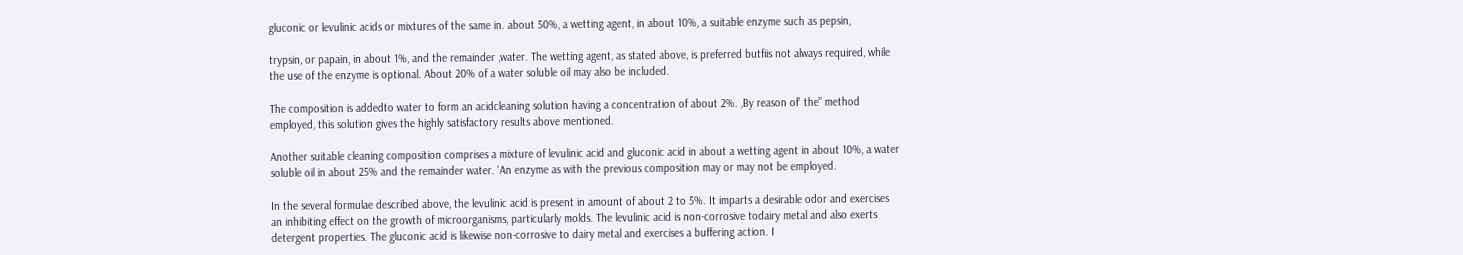gluconic or levulinic acids or mixtures of the same in. about 50%, a wetting agent, in about 10%, a suitable enzyme such as pepsin,

trypsin, or papain, in about 1%, and the remainder ,water. The wetting agent, as stated above, is preferred butfiis not always required, while the use of the enzyme is optional. About 20% of a water soluble oil may also be included.

The composition is addedto water to form an acidcleaning solution having a concentration of about 2%. ,By reason of' the" method employed, this solution gives the highly satisfactory results above mentioned.

Another suitable cleaning composition comprises a mixture of levulinic acid and gluconic acid in about a wetting agent in about 10%, a water soluble oil in about 25% and the remainder water. 'An enzyme as with the previous composition may or may not be employed.

In the several formulae described above, the levulinic acid is present in amount of about 2 to 5%. It imparts a desirable odor and exercises an inhibiting effect on the growth of microorganisms, particularly molds. The levulinic acid is non-corrosive todairy metal and also exerts detergent properties. The gluconic acid is likewise non-corrosive to dairy metal and exercises a buffering action. I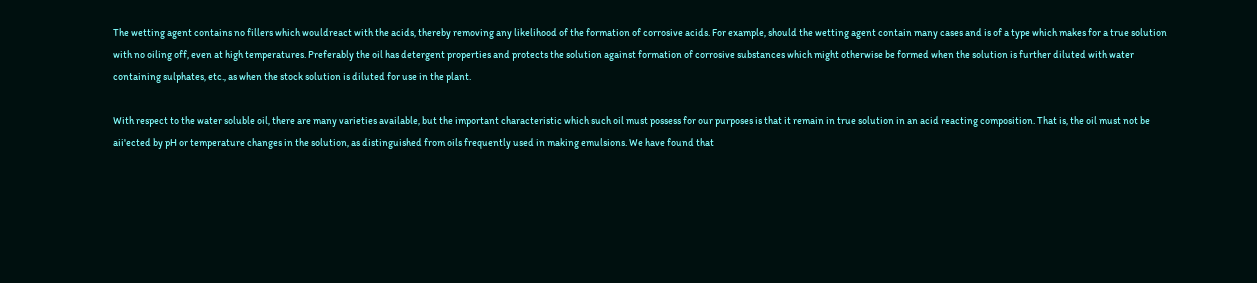The wetting agent contains no fillers which wouldreact with the acids, thereby removing any likelihood of the formation of corrosive acids. For example, should the wetting agent contain many cases and is of a type which makes for a true solution with no oiling off, even at high temperatures. Preferably the oil has detergent properties and protects the solution against formation of corrosive substances which might otherwise be formed when the solution is further diluted with water containing sulphates, etc., as when the stock solution is diluted for use in the plant.

With respect to the water soluble oil, there are many varieties available, but the important characteristic which such oil must possess for our purposes is that it remain in true solution in an acid reacting composition. That is, the oil must not be aii'ected by pH or temperature changes in the solution, as distinguished from oils frequently used in making emulsions. We have found that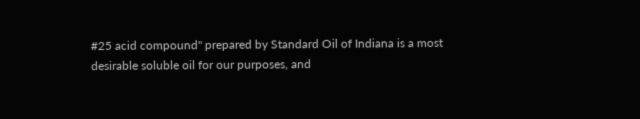#25 acid compound" prepared by Standard Oil of Indiana is a most desirable soluble oil for our purposes, and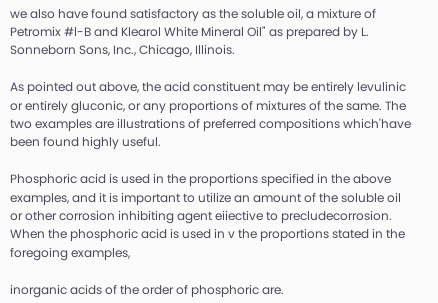we also have found satisfactory as the soluble oil, a mixture of Petromix #l-B and Klearol White Mineral Oil" as prepared by L. Sonneborn Sons, Inc., Chicago, Illinois.

As pointed out above, the acid constituent may be entirely levulinic or entirely gluconic, or any proportions of mixtures of the same. The two examples are illustrations of preferred compositions which'have been found highly useful.

Phosphoric acid is used in the proportions specified in the above examples, and it is important to utilize an amount of the soluble oil or other corrosion inhibiting agent eiiective to precludecorrosion. When the phosphoric acid is used in v the proportions stated in the foregoing examples,

inorganic acids of the order of phosphoric are.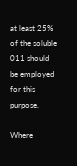at least 25% of the soluble 011 should be employed for this purpose.

Where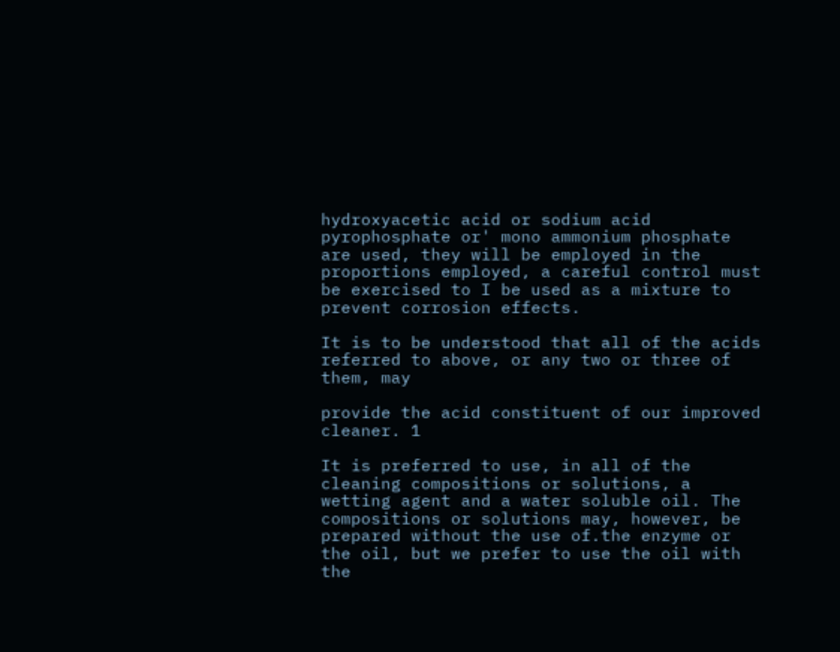hydroxyacetic acid or sodium acid pyrophosphate or' mono ammonium phosphate are used, they will be employed in the proportions employed, a careful control must be exercised to I be used as a mixture to prevent corrosion effects.

It is to be understood that all of the acids referred to above, or any two or three of them, may

provide the acid constituent of our improved cleaner. 1

It is preferred to use, in all of the cleaning compositions or solutions, a wetting agent and a water soluble oil. The compositions or solutions may, however, be prepared without the use of.the enzyme or the oil, but we prefer to use the oil with the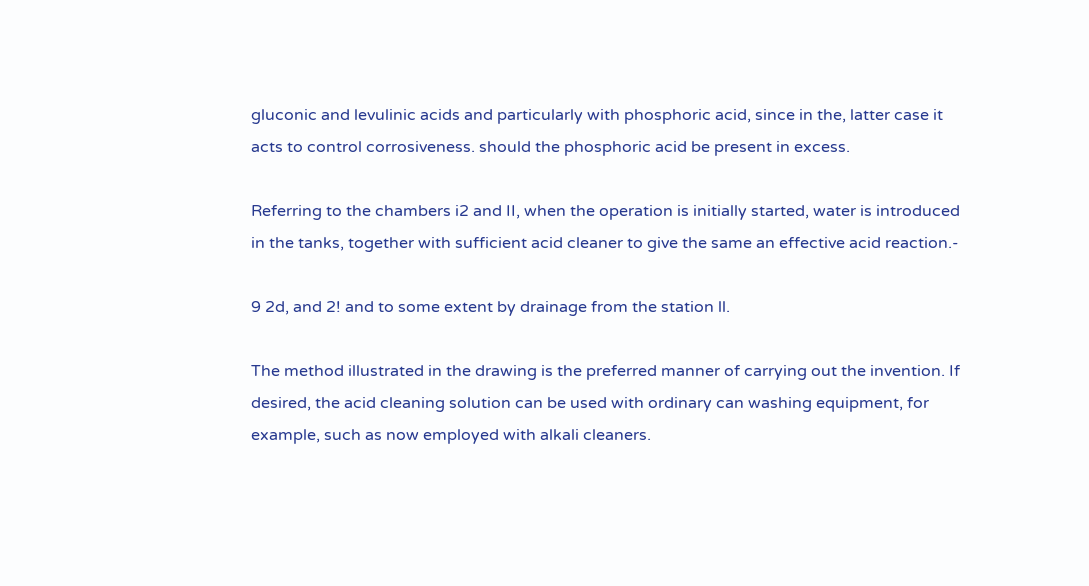gluconic and levulinic acids and particularly with phosphoric acid, since in the, latter case it acts to control corrosiveness. should the phosphoric acid be present in excess.

Referring to the chambers i2 and II, when the operation is initially started, water is introduced in the tanks, together with sufficient acid cleaner to give the same an effective acid reaction.-

9 2d, and 2! and to some extent by drainage from the station ll.

The method illustrated in the drawing is the preferred manner of carrying out the invention. If desired, the acid cleaning solution can be used with ordinary can washing equipment, for example, such as now employed with alkali cleaners.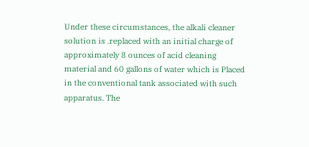Under these circumstances, the alkali cleaner solution is .replaced with an initial charge of approximately 8 ounces of acid cleaning material and 60 gallons of water which is Placed in the conventional tank associated with such apparatus. The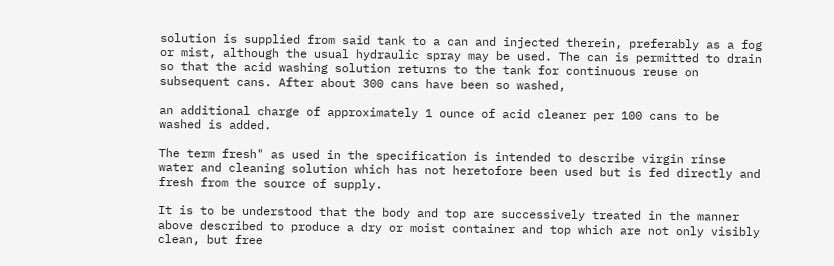solution is supplied from said tank to a can and injected therein, preferably as a fog or mist, although the usual hydraulic spray may be used. The can is permitted to drain so that the acid washing solution returns to the tank for continuous reuse on subsequent cans. After about 300 cans have been so washed,

an additional charge of approximately 1 ounce of acid cleaner per 100 cans to be washed is added.

The term fresh" as used in the specification is intended to describe virgin rinse water and cleaning solution which has not heretofore been used but is fed directly and fresh from the source of supply.

It is to be understood that the body and top are successively treated in the manner above described to produce a dry or moist container and top which are not only visibly clean, but free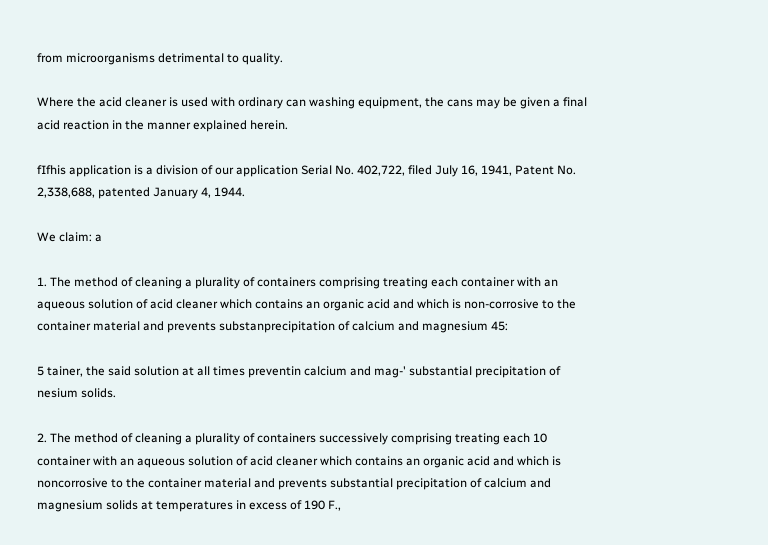from microorganisms detrimental to quality.

Where the acid cleaner is used with ordinary can washing equipment, the cans may be given a final acid reaction in the manner explained herein.

fIfhis application is a division of our application Serial No. 402,722, filed July 16, 1941, Patent No. 2,338,688, patented January 4, 1944.

We claim: a

1. The method of cleaning a plurality of containers comprising treating each container with an aqueous solution of acid cleaner which contains an organic acid and which is non-corrosive to the container material and prevents substanprecipitation of calcium and magnesium 45:

5 tainer, the said solution at all times preventin calcium and mag-' substantial precipitation of nesium solids.

2. The method of cleaning a plurality of containers successively comprising treating each 10 container with an aqueous solution of acid cleaner which contains an organic acid and which is noncorrosive to the container material and prevents substantial precipitation of calcium and magnesium solids at temperatures in excess of 190 F.,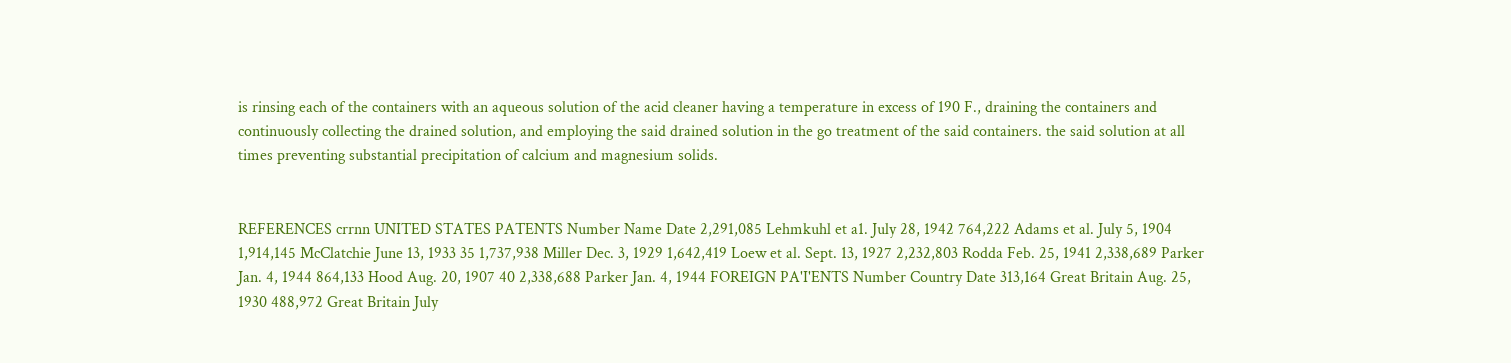is rinsing each of the containers with an aqueous solution of the acid cleaner having a temperature in excess of 190 F., draining the containers and continuously collecting the drained solution, and employing the said drained solution in the go treatment of the said containers. the said solution at all times preventing substantial precipitation of calcium and magnesium solids.


REFERENCES crrnn UNITED STATES PATENTS Number Name Date 2,291,085 Lehmkuhl et a1. July 28, 1942 764,222 Adams et al. July 5, 1904 1,914,145 McClatchie June 13, 1933 35 1,737,938 Miller Dec. 3, 1929 1,642,419 Loew et al. Sept. 13, 1927 2,232,803 Rodda Feb. 25, 1941 2,338,689 Parker Jan. 4, 1944 864,133 Hood Aug. 20, 1907 40 2,338,688 Parker Jan. 4, 1944 FOREIGN PA'I'ENTS Number Country Date 313,164 Great Britain Aug. 25, 1930 488,972 Great Britain July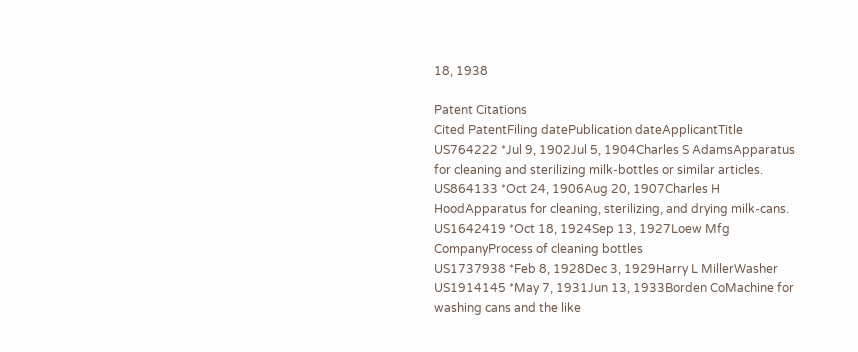18, 1938

Patent Citations
Cited PatentFiling datePublication dateApplicantTitle
US764222 *Jul 9, 1902Jul 5, 1904Charles S AdamsApparatus for cleaning and sterilizing milk-bottles or similar articles.
US864133 *Oct 24, 1906Aug 20, 1907Charles H HoodApparatus for cleaning, sterilizing, and drying milk-cans.
US1642419 *Oct 18, 1924Sep 13, 1927Loew Mfg CompanyProcess of cleaning bottles
US1737938 *Feb 8, 1928Dec 3, 1929Harry L MillerWasher
US1914145 *May 7, 1931Jun 13, 1933Borden CoMachine for washing cans and the like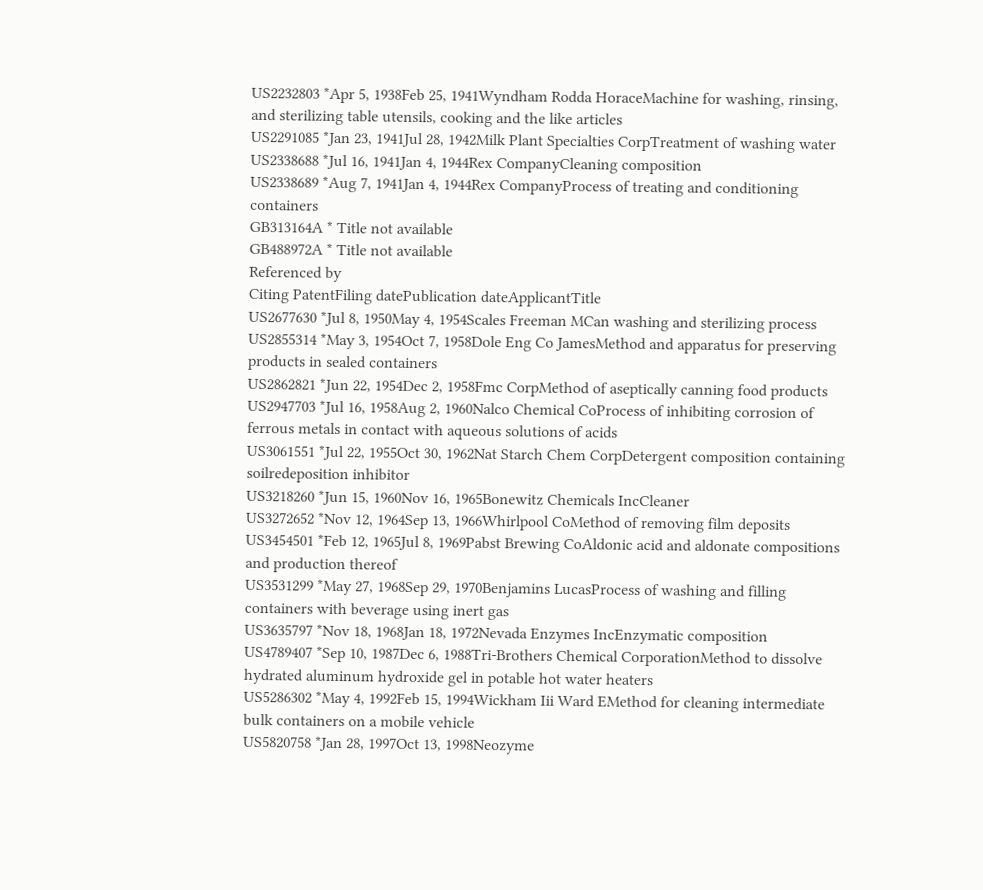US2232803 *Apr 5, 1938Feb 25, 1941Wyndham Rodda HoraceMachine for washing, rinsing, and sterilizing table utensils, cooking and the like articles
US2291085 *Jan 23, 1941Jul 28, 1942Milk Plant Specialties CorpTreatment of washing water
US2338688 *Jul 16, 1941Jan 4, 1944Rex CompanyCleaning composition
US2338689 *Aug 7, 1941Jan 4, 1944Rex CompanyProcess of treating and conditioning containers
GB313164A * Title not available
GB488972A * Title not available
Referenced by
Citing PatentFiling datePublication dateApplicantTitle
US2677630 *Jul 8, 1950May 4, 1954Scales Freeman MCan washing and sterilizing process
US2855314 *May 3, 1954Oct 7, 1958Dole Eng Co JamesMethod and apparatus for preserving products in sealed containers
US2862821 *Jun 22, 1954Dec 2, 1958Fmc CorpMethod of aseptically canning food products
US2947703 *Jul 16, 1958Aug 2, 1960Nalco Chemical CoProcess of inhibiting corrosion of ferrous metals in contact with aqueous solutions of acids
US3061551 *Jul 22, 1955Oct 30, 1962Nat Starch Chem CorpDetergent composition containing soilredeposition inhibitor
US3218260 *Jun 15, 1960Nov 16, 1965Bonewitz Chemicals IncCleaner
US3272652 *Nov 12, 1964Sep 13, 1966Whirlpool CoMethod of removing film deposits
US3454501 *Feb 12, 1965Jul 8, 1969Pabst Brewing CoAldonic acid and aldonate compositions and production thereof
US3531299 *May 27, 1968Sep 29, 1970Benjamins LucasProcess of washing and filling containers with beverage using inert gas
US3635797 *Nov 18, 1968Jan 18, 1972Nevada Enzymes IncEnzymatic composition
US4789407 *Sep 10, 1987Dec 6, 1988Tri-Brothers Chemical CorporationMethod to dissolve hydrated aluminum hydroxide gel in potable hot water heaters
US5286302 *May 4, 1992Feb 15, 1994Wickham Iii Ward EMethod for cleaning intermediate bulk containers on a mobile vehicle
US5820758 *Jan 28, 1997Oct 13, 1998Neozyme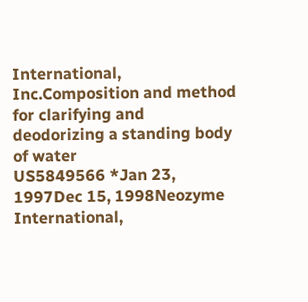International, Inc.Composition and method for clarifying and deodorizing a standing body of water
US5849566 *Jan 23, 1997Dec 15, 1998Neozyme International,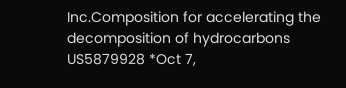Inc.Composition for accelerating the decomposition of hydrocarbons
US5879928 *Oct 7,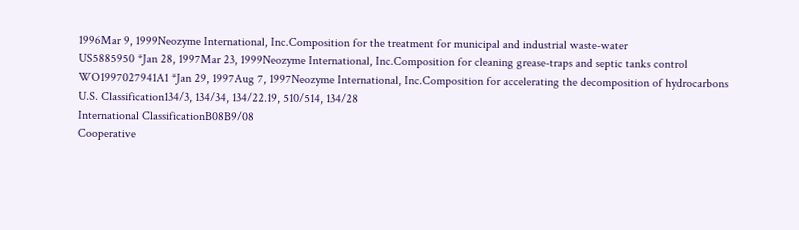1996Mar 9, 1999Neozyme International, Inc.Composition for the treatment for municipal and industrial waste-water
US5885950 *Jan 28, 1997Mar 23, 1999Neozyme International, Inc.Composition for cleaning grease-traps and septic tanks control
WO1997027941A1 *Jan 29, 1997Aug 7, 1997Neozyme International, Inc.Composition for accelerating the decomposition of hydrocarbons
U.S. Classification134/3, 134/34, 134/22.19, 510/514, 134/28
International ClassificationB08B9/08
Cooperative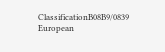ClassificationB08B9/0839
European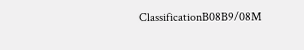ClassificationB08B9/08M